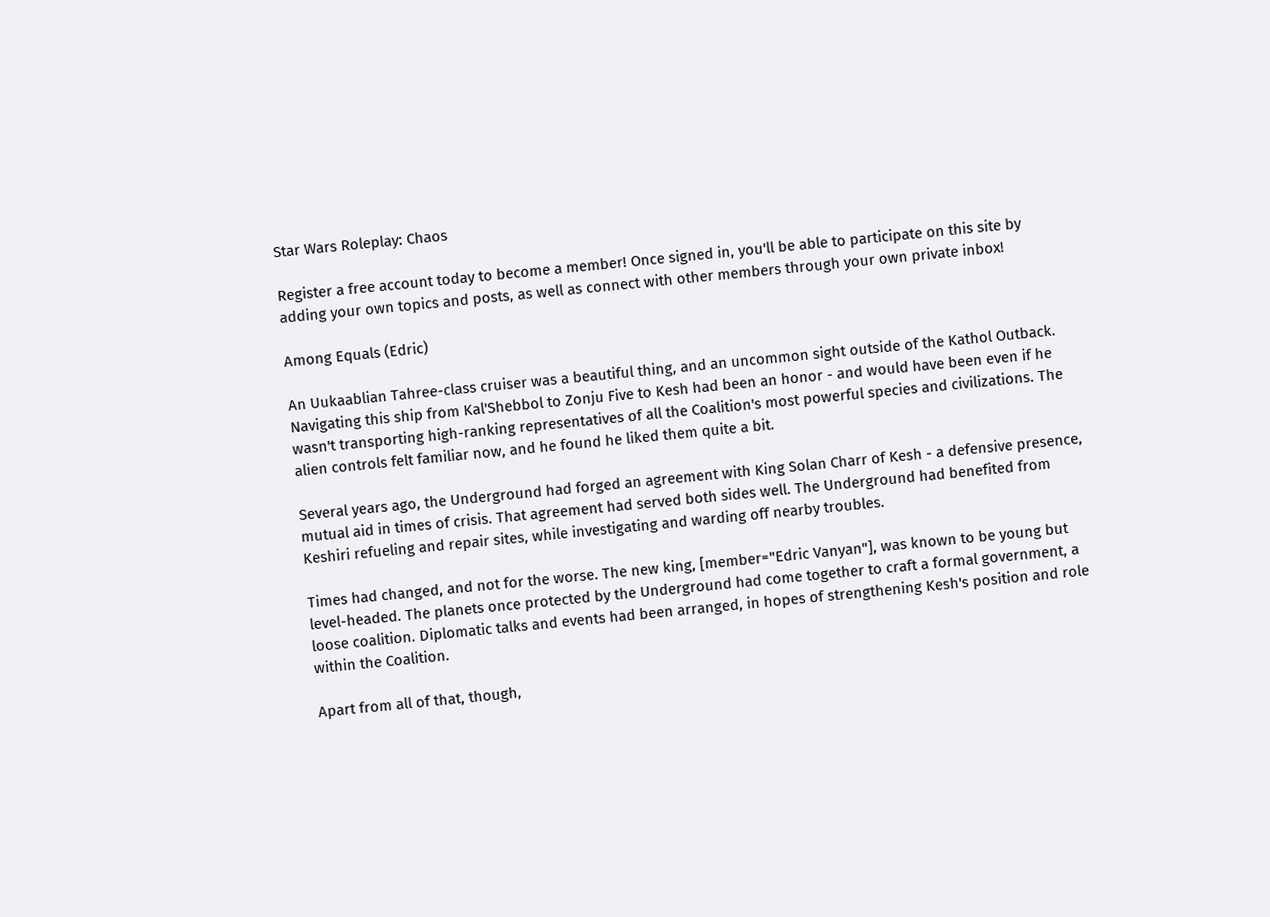Star Wars Roleplay: Chaos

Register a free account today to become a member! Once signed in, you'll be able to participate on this site by adding your own topics and posts, as well as connect with other members through your own private inbox!

Among Equals (Edric)

An Uukaablian Tahree-class cruiser was a beautiful thing, and an uncommon sight outside of the Kathol Outback. Navigating this ship from Kal'Shebbol to Zonju Five to Kesh had been an honor - and would have been even if he wasn't transporting high-ranking representatives of all the Coalition's most powerful species and civilizations. The alien controls felt familiar now, and he found he liked them quite a bit.

Several years ago, the Underground had forged an agreement with King Solan Charr of Kesh - a defensive presence, mutual aid in times of crisis. That agreement had served both sides well. The Underground had benefited from Keshiri refueling and repair sites, while investigating and warding off nearby troubles.

Times had changed, and not for the worse. The new king, [member="Edric Vanyan"], was known to be young but level-headed. The planets once protected by the Underground had come together to craft a formal government, a loose coalition. Diplomatic talks and events had been arranged, in hopes of strengthening Kesh's position and role within the Coalition.

Apart from all of that, though,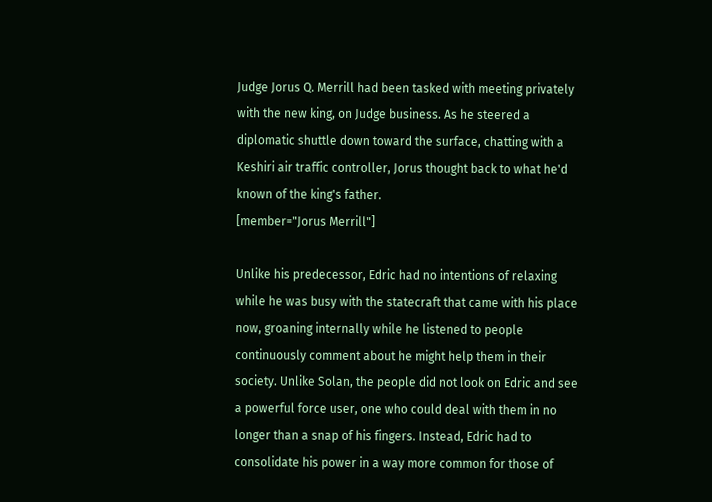Judge Jorus Q. Merrill had been tasked with meeting privately with the new king, on Judge business. As he steered a diplomatic shuttle down toward the surface, chatting with a Keshiri air traffic controller, Jorus thought back to what he'd known of the king's father.
[member="Jorus Merrill"]

Unlike his predecessor, Edric had no intentions of relaxing while he was busy with the statecraft that came with his place now, groaning internally while he listened to people continuously comment about he might help them in their society. Unlike Solan, the people did not look on Edric and see a powerful force user, one who could deal with them in no longer than a snap of his fingers. Instead, Edric had to consolidate his power in a way more common for those of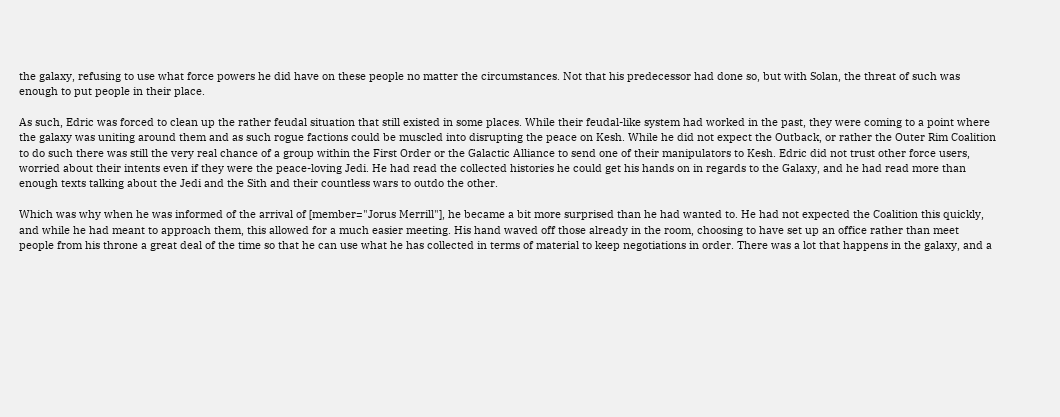the galaxy, refusing to use what force powers he did have on these people no matter the circumstances. Not that his predecessor had done so, but with Solan, the threat of such was enough to put people in their place.

As such, Edric was forced to clean up the rather feudal situation that still existed in some places. While their feudal-like system had worked in the past, they were coming to a point where the galaxy was uniting around them and as such rogue factions could be muscled into disrupting the peace on Kesh. While he did not expect the Outback, or rather the Outer Rim Coalition to do such there was still the very real chance of a group within the First Order or the Galactic Alliance to send one of their manipulators to Kesh. Edric did not trust other force users, worried about their intents even if they were the peace-loving Jedi. He had read the collected histories he could get his hands on in regards to the Galaxy, and he had read more than enough texts talking about the Jedi and the Sith and their countless wars to outdo the other.

Which was why when he was informed of the arrival of [member="Jorus Merrill"], he became a bit more surprised than he had wanted to. He had not expected the Coalition this quickly, and while he had meant to approach them, this allowed for a much easier meeting. His hand waved off those already in the room, choosing to have set up an office rather than meet people from his throne a great deal of the time so that he can use what he has collected in terms of material to keep negotiations in order. There was a lot that happens in the galaxy, and a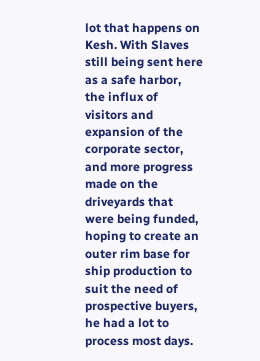lot that happens on Kesh. With Slaves still being sent here as a safe harbor, the influx of visitors and expansion of the corporate sector, and more progress made on the driveyards that were being funded, hoping to create an outer rim base for ship production to suit the need of prospective buyers, he had a lot to process most days.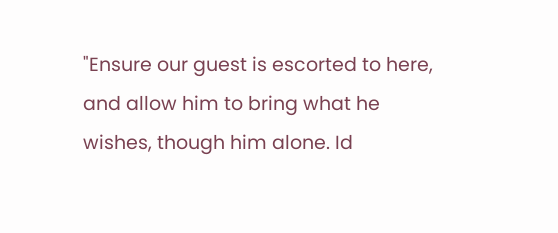"Ensure our guest is escorted to here, and allow him to bring what he wishes, though him alone. Id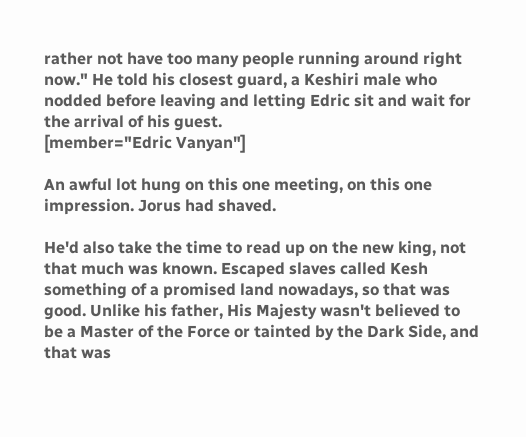rather not have too many people running around right now." He told his closest guard, a Keshiri male who nodded before leaving and letting Edric sit and wait for the arrival of his guest.
[member="Edric Vanyan"]

An awful lot hung on this one meeting, on this one impression. Jorus had shaved.

He'd also take the time to read up on the new king, not that much was known. Escaped slaves called Kesh something of a promised land nowadays, so that was good. Unlike his father, His Majesty wasn't believed to be a Master of the Force or tainted by the Dark Side, and that was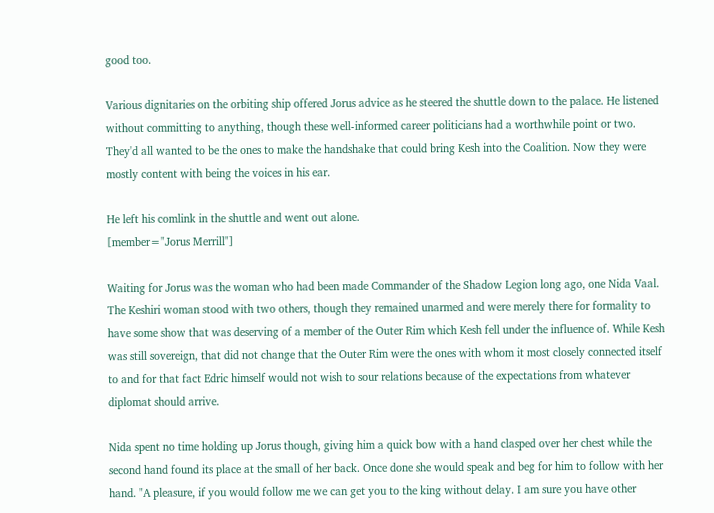good too.

Various dignitaries on the orbiting ship offered Jorus advice as he steered the shuttle down to the palace. He listened without committing to anything, though these well-informed career politicians had a worthwhile point or two. They'd all wanted to be the ones to make the handshake that could bring Kesh into the Coalition. Now they were mostly content with being the voices in his ear.

He left his comlink in the shuttle and went out alone.
[member="Jorus Merrill"]

Waiting for Jorus was the woman who had been made Commander of the Shadow Legion long ago, one Nida Vaal. The Keshiri woman stood with two others, though they remained unarmed and were merely there for formality to have some show that was deserving of a member of the Outer Rim which Kesh fell under the influence of. While Kesh was still sovereign, that did not change that the Outer Rim were the ones with whom it most closely connected itself to and for that fact Edric himself would not wish to sour relations because of the expectations from whatever diplomat should arrive.

Nida spent no time holding up Jorus though, giving him a quick bow with a hand clasped over her chest while the second hand found its place at the small of her back. Once done she would speak and beg for him to follow with her hand. "A pleasure, if you would follow me we can get you to the king without delay. I am sure you have other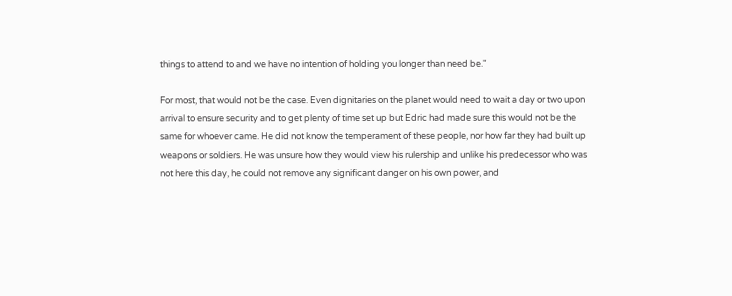things to attend to and we have no intention of holding you longer than need be."

For most, that would not be the case. Even dignitaries on the planet would need to wait a day or two upon arrival to ensure security and to get plenty of time set up but Edric had made sure this would not be the same for whoever came. He did not know the temperament of these people, nor how far they had built up weapons or soldiers. He was unsure how they would view his rulership and unlike his predecessor who was not here this day, he could not remove any significant danger on his own power, and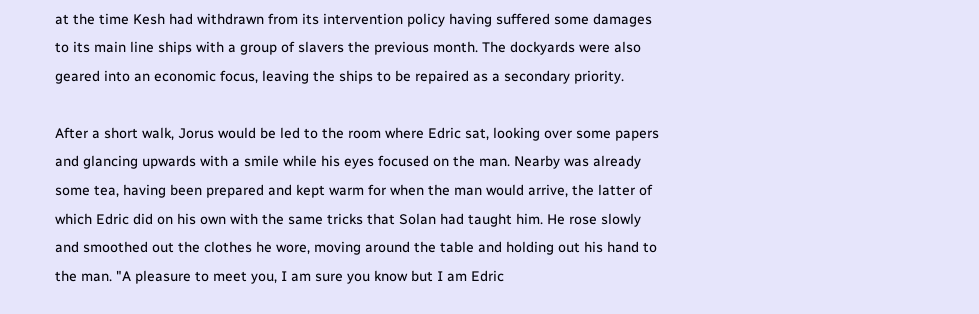at the time Kesh had withdrawn from its intervention policy having suffered some damages to its main line ships with a group of slavers the previous month. The dockyards were also geared into an economic focus, leaving the ships to be repaired as a secondary priority.

After a short walk, Jorus would be led to the room where Edric sat, looking over some papers and glancing upwards with a smile while his eyes focused on the man. Nearby was already some tea, having been prepared and kept warm for when the man would arrive, the latter of which Edric did on his own with the same tricks that Solan had taught him. He rose slowly and smoothed out the clothes he wore, moving around the table and holding out his hand to the man. "A pleasure to meet you, I am sure you know but I am Edric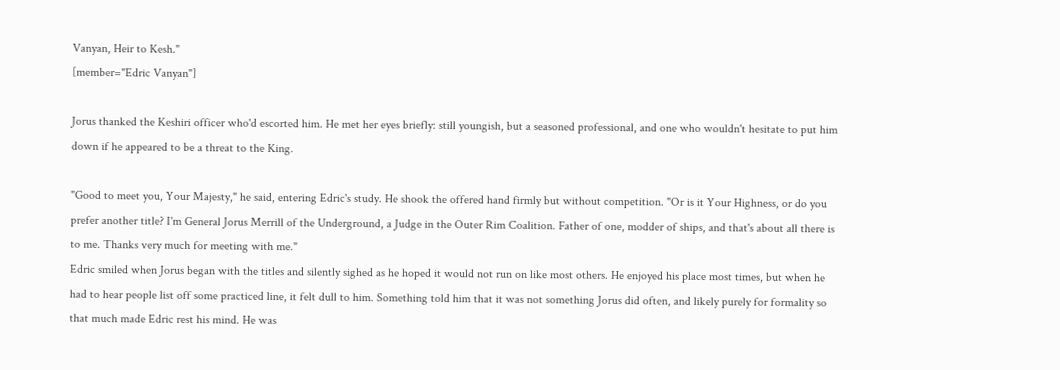Vanyan, Heir to Kesh."
[member="Edric Vanyan"]

Jorus thanked the Keshiri officer who'd escorted him. He met her eyes briefly: still youngish, but a seasoned professional, and one who wouldn't hesitate to put him down if he appeared to be a threat to the King.

"Good to meet you, Your Majesty," he said, entering Edric's study. He shook the offered hand firmly but without competition. "Or is it Your Highness, or do you prefer another title? I'm General Jorus Merrill of the Underground, a Judge in the Outer Rim Coalition. Father of one, modder of ships, and that's about all there is to me. Thanks very much for meeting with me."
Edric smiled when Jorus began with the titles and silently sighed as he hoped it would not run on like most others. He enjoyed his place most times, but when he had to hear people list off some practiced line, it felt dull to him. Something told him that it was not something Jorus did often, and likely purely for formality so that much made Edric rest his mind. He was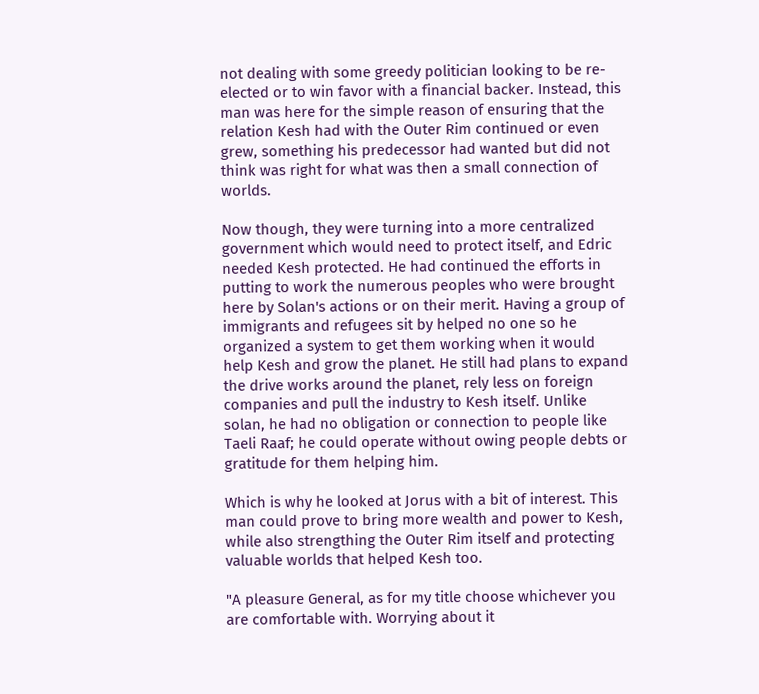not dealing with some greedy politician looking to be re-elected or to win favor with a financial backer. Instead, this man was here for the simple reason of ensuring that the relation Kesh had with the Outer Rim continued or even grew, something his predecessor had wanted but did not think was right for what was then a small connection of worlds.

Now though, they were turning into a more centralized government which would need to protect itself, and Edric needed Kesh protected. He had continued the efforts in putting to work the numerous peoples who were brought here by Solan's actions or on their merit. Having a group of immigrants and refugees sit by helped no one so he organized a system to get them working when it would help Kesh and grow the planet. He still had plans to expand the drive works around the planet, rely less on foreign companies and pull the industry to Kesh itself. Unlike solan, he had no obligation or connection to people like Taeli Raaf; he could operate without owing people debts or gratitude for them helping him.

Which is why he looked at Jorus with a bit of interest. This man could prove to bring more wealth and power to Kesh, while also strengthing the Outer Rim itself and protecting valuable worlds that helped Kesh too.

"A pleasure General, as for my title choose whichever you are comfortable with. Worrying about it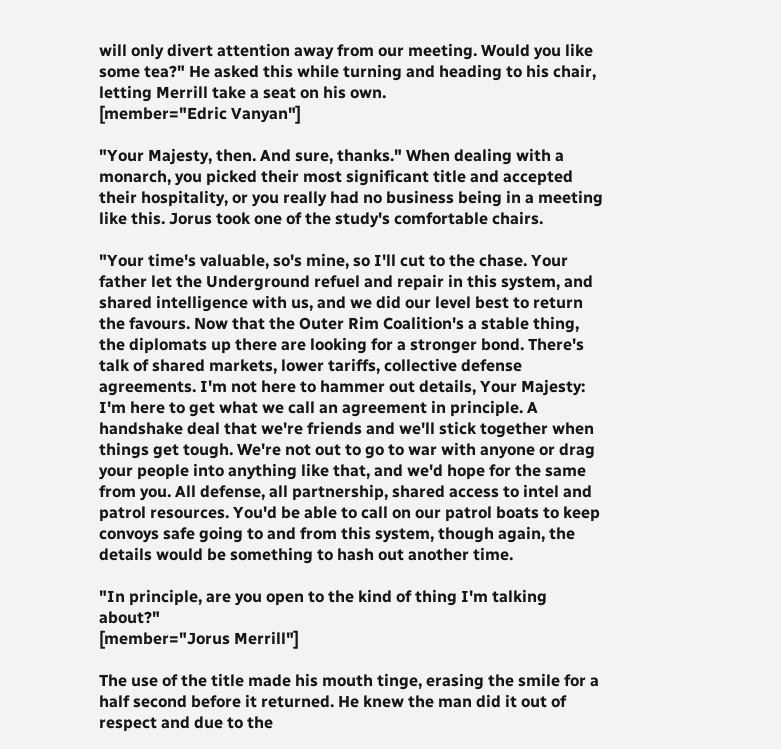will only divert attention away from our meeting. Would you like some tea?" He asked this while turning and heading to his chair, letting Merrill take a seat on his own.
[member="Edric Vanyan"]

"Your Majesty, then. And sure, thanks." When dealing with a monarch, you picked their most significant title and accepted their hospitality, or you really had no business being in a meeting like this. Jorus took one of the study's comfortable chairs.

"Your time's valuable, so's mine, so I'll cut to the chase. Your father let the Underground refuel and repair in this system, and shared intelligence with us, and we did our level best to return the favours. Now that the Outer Rim Coalition's a stable thing, the diplomats up there are looking for a stronger bond. There's talk of shared markets, lower tariffs, collective defense agreements. I'm not here to hammer out details, Your Majesty: I'm here to get what we call an agreement in principle. A handshake deal that we're friends and we'll stick together when things get tough. We're not out to go to war with anyone or drag your people into anything like that, and we'd hope for the same from you. All defense, all partnership, shared access to intel and patrol resources. You'd be able to call on our patrol boats to keep convoys safe going to and from this system, though again, the details would be something to hash out another time.

"In principle, are you open to the kind of thing I'm talking about?"
[member="Jorus Merrill"]

The use of the title made his mouth tinge, erasing the smile for a half second before it returned. He knew the man did it out of respect and due to the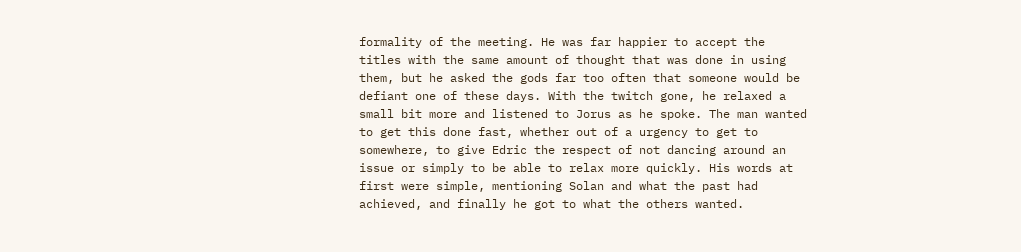formality of the meeting. He was far happier to accept the titles with the same amount of thought that was done in using them, but he asked the gods far too often that someone would be defiant one of these days. With the twitch gone, he relaxed a small bit more and listened to Jorus as he spoke. The man wanted to get this done fast, whether out of a urgency to get to somewhere, to give Edric the respect of not dancing around an issue or simply to be able to relax more quickly. His words at first were simple, mentioning Solan and what the past had achieved, and finally he got to what the others wanted.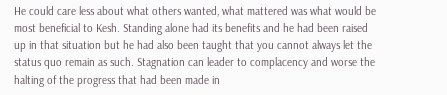He could care less about what others wanted, what mattered was what would be most beneficial to Kesh. Standing alone had its benefits and he had been raised up in that situation but he had also been taught that you cannot always let the status quo remain as such. Stagnation can leader to complacency and worse the halting of the progress that had been made in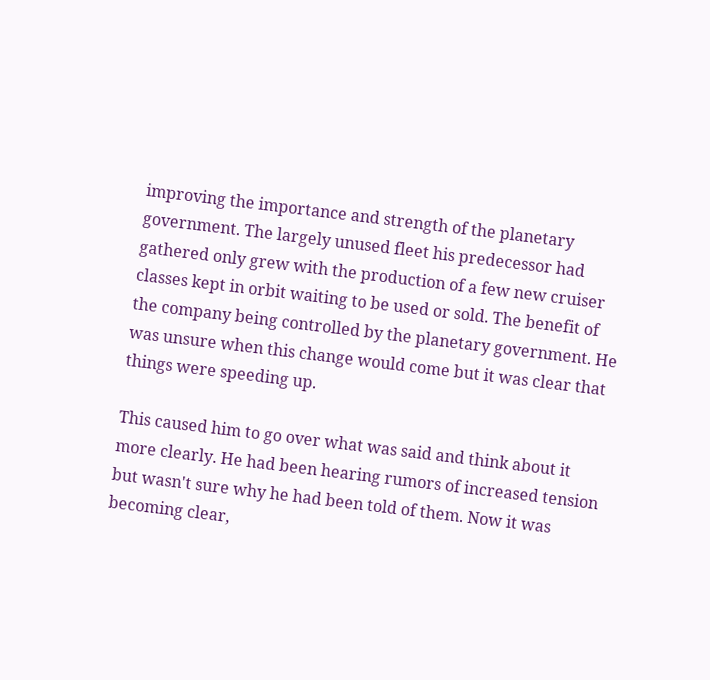improving the importance and strength of the planetary government. The largely unused fleet his predecessor had gathered only grew with the production of a few new cruiser classes kept in orbit waiting to be used or sold. The benefit of the company being controlled by the planetary government. He was unsure when this change would come but it was clear that things were speeding up.

This caused him to go over what was said and think about it more clearly. He had been hearing rumors of increased tension but wasn't sure why he had been told of them. Now it was becoming clear,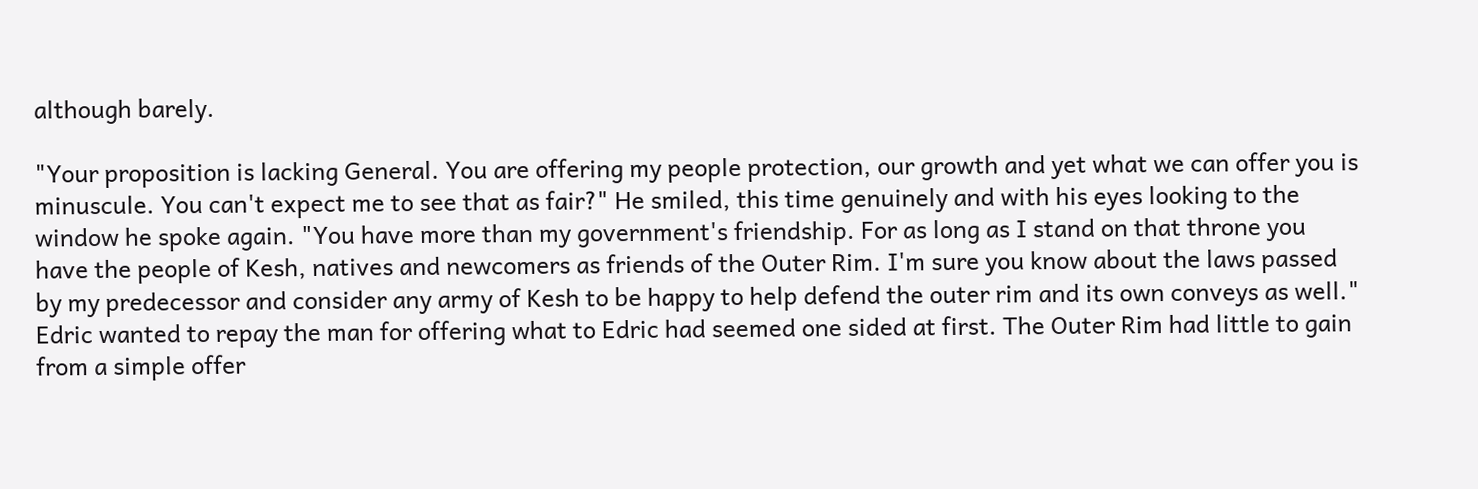although barely.

"Your proposition is lacking General. You are offering my people protection, our growth and yet what we can offer you is minuscule. You can't expect me to see that as fair?" He smiled, this time genuinely and with his eyes looking to the window he spoke again. "You have more than my government's friendship. For as long as I stand on that throne you have the people of Kesh, natives and newcomers as friends of the Outer Rim. I'm sure you know about the laws passed by my predecessor and consider any army of Kesh to be happy to help defend the outer rim and its own conveys as well." Edric wanted to repay the man for offering what to Edric had seemed one sided at first. The Outer Rim had little to gain from a simple offer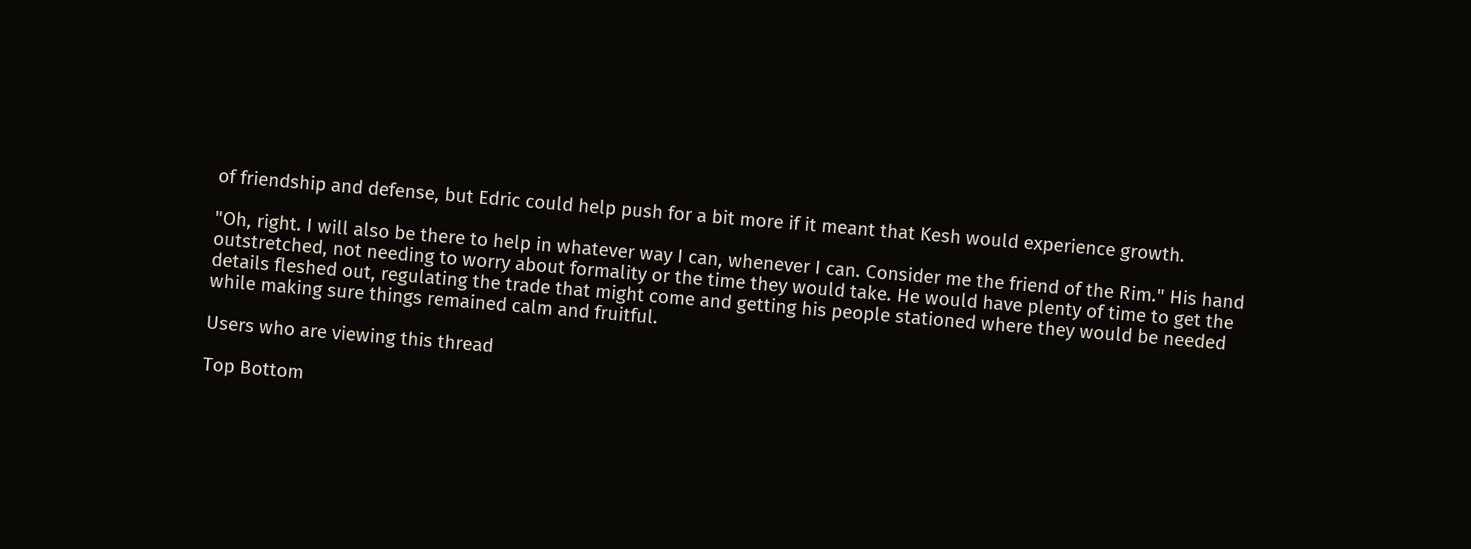of friendship and defense, but Edric could help push for a bit more if it meant that Kesh would experience growth.

"Oh, right. I will also be there to help in whatever way I can, whenever I can. Consider me the friend of the Rim." His hand outstretched, not needing to worry about formality or the time they would take. He would have plenty of time to get the details fleshed out, regulating the trade that might come and getting his people stationed where they would be needed while making sure things remained calm and fruitful.

Users who are viewing this thread

Top Bottom